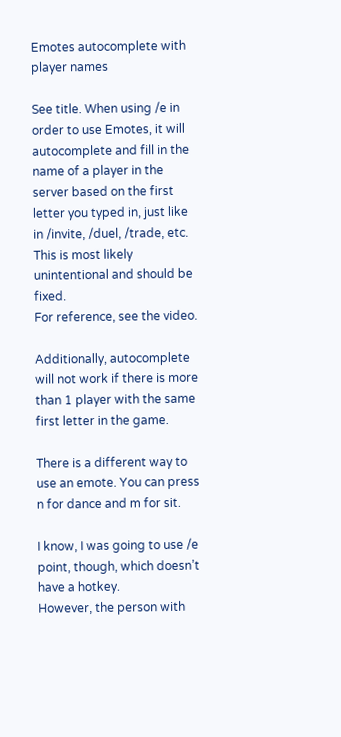Emotes autocomplete with player names

See title. When using /e in order to use Emotes, it will autocomplete and fill in the name of a player in the server based on the first letter you typed in, just like in /invite, /duel, /trade, etc. This is most likely unintentional and should be fixed.
For reference, see the video.

Additionally, autocomplete will not work if there is more than 1 player with the same first letter in the game.

There is a different way to use an emote. You can press n for dance and m for sit.

I know, I was going to use /e point, though, which doesn’t have a hotkey.
However, the person with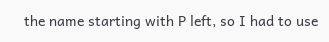the name starting with P left, so I had to use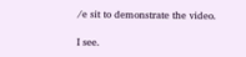/e sit to demonstrate the video.

I see.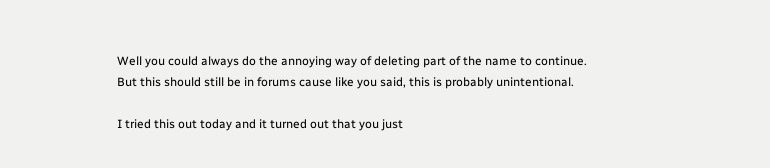Well you could always do the annoying way of deleting part of the name to continue.
But this should still be in forums cause like you said, this is probably unintentional.

I tried this out today and it turned out that you just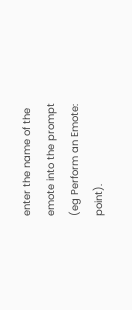enter the name of the emote into the prompt (eg Perform an Emote: point).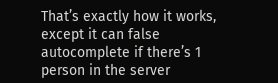That’s exactly how it works, except it can false autocomplete if there’s 1 person in the server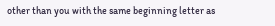other than you with the same beginning letter as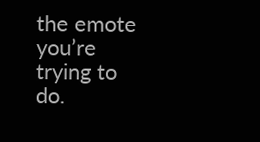the emote you’re trying to do.